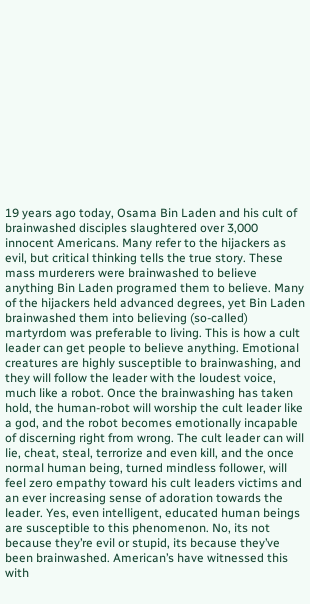19 years ago today, Osama Bin Laden and his cult of brainwashed disciples slaughtered over 3,000 innocent Americans. Many refer to the hijackers as evil, but critical thinking tells the true story. These mass murderers were brainwashed to believe anything Bin Laden programed them to believe. Many of the hijackers held advanced degrees, yet Bin Laden brainwashed them into believing (so-called) martyrdom was preferable to living. This is how a cult leader can get people to believe anything. Emotional creatures are highly susceptible to brainwashing, and they will follow the leader with the loudest voice, much like a robot. Once the brainwashing has taken hold, the human-robot will worship the cult leader like a god, and the robot becomes emotionally incapable of discerning right from wrong. The cult leader can will lie, cheat, steal, terrorize and even kill, and the once normal human being, turned mindless follower, will feel zero empathy toward his cult leaders victims and an ever increasing sense of adoration towards the leader. Yes, even intelligent, educated human beings are susceptible to this phenomenon. No, its not because they’re evil or stupid, its because they’ve been brainwashed. American’s have witnessed this with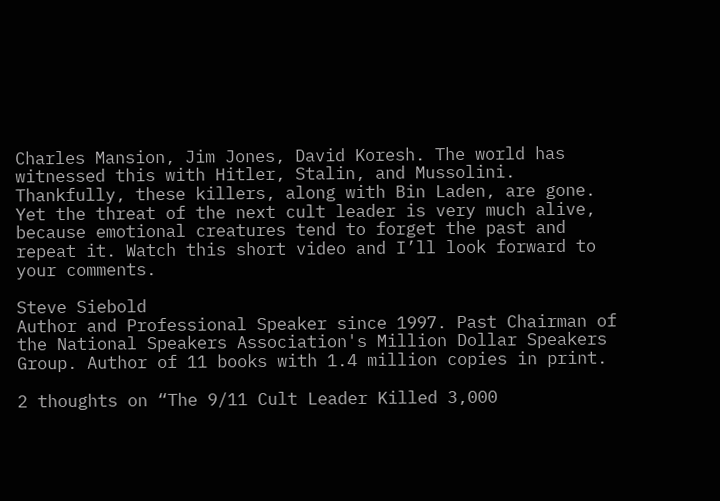Charles Mansion, Jim Jones, David Koresh. The world has witnessed this with Hitler, Stalin, and Mussolini. Thankfully, these killers, along with Bin Laden, are gone. Yet the threat of the next cult leader is very much alive, because emotional creatures tend to forget the past and repeat it. Watch this short video and I’ll look forward to your comments.

Steve Siebold
Author and Professional Speaker since 1997. Past Chairman of the National Speakers Association's Million Dollar Speakers Group. Author of 11 books with 1.4 million copies in print.

2 thoughts on “The 9/11 Cult Leader Killed 3,000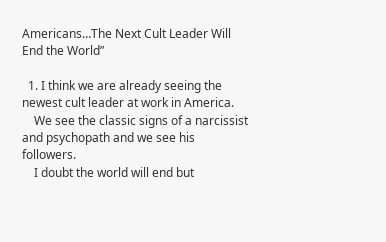Americans…The Next Cult Leader Will End the World”

  1. I think we are already seeing the newest cult leader at work in America.
    We see the classic signs of a narcissist and psychopath and we see his followers.
    I doubt the world will end but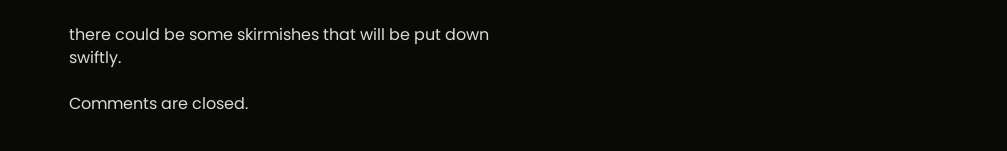there could be some skirmishes that will be put down swiftly.

Comments are closed.